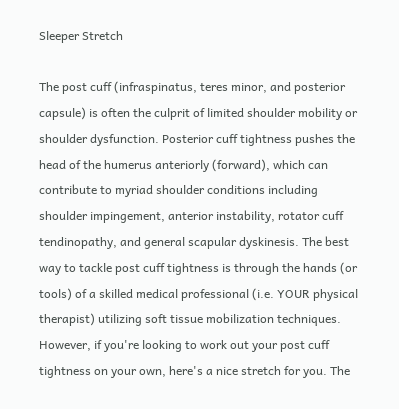Sleeper Stretch

The post cuff (infraspinatus, teres minor, and posterior capsule) is often the culprit of limited shoulder mobility or shoulder dysfunction. Posterior cuff tightness pushes the head of the humerus anteriorly (forward), which can contribute to myriad shoulder conditions including shoulder impingement, anterior instability, rotator cuff tendinopathy, and general scapular dyskinesis. The best way to tackle post cuff tightness is through the hands (or tools) of a skilled medical professional (i.e. YOUR physical therapist) utilizing soft tissue mobilization techniques. However, if you're looking to work out your post cuff tightness on your own, here's a nice stretch for you. The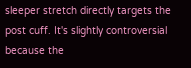sleeper stretch directly targets the post cuff. It's slightly controversial because the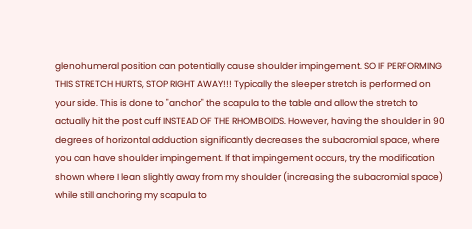glenohumeral position can potentially cause shoulder impingement. SO IF PERFORMING THIS STRETCH HURTS, STOP RIGHT AWAY!!! Typically the sleeper stretch is performed on your side. This is done to "anchor" the scapula to the table and allow the stretch to actually hit the post cuff INSTEAD OF THE RHOMBOIDS. However, having the shoulder in 90 degrees of horizontal adduction significantly decreases the subacromial space, where you can have shoulder impingement. If that impingement occurs, try the modification shown where I lean slightly away from my shoulder (increasing the subacromial space) while still anchoring my scapula to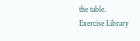the table.
Exercise Library